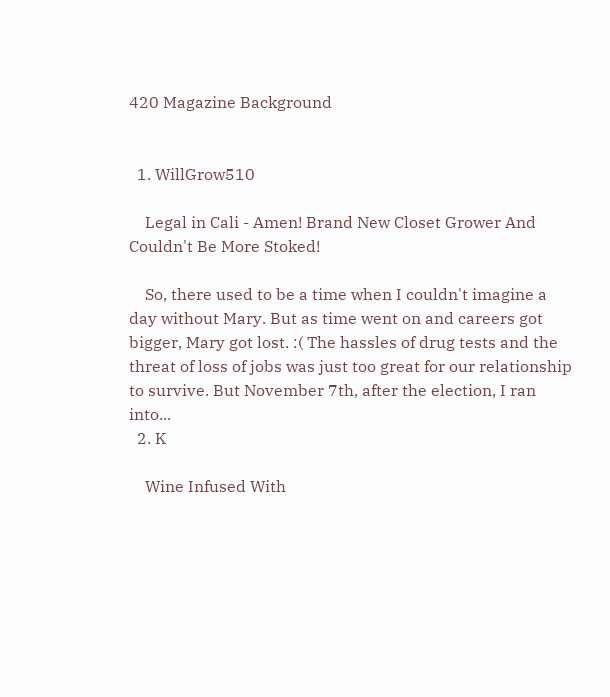420 Magazine Background


  1. WillGrow510

    Legal in Cali - Amen! Brand New Closet Grower And Couldn't Be More Stoked!

    So, there used to be a time when I couldn't imagine a day without Mary. But as time went on and careers got bigger, Mary got lost. :( The hassles of drug tests and the threat of loss of jobs was just too great for our relationship to survive. But November 7th, after the election, I ran into...
  2. K

    Wine Infused With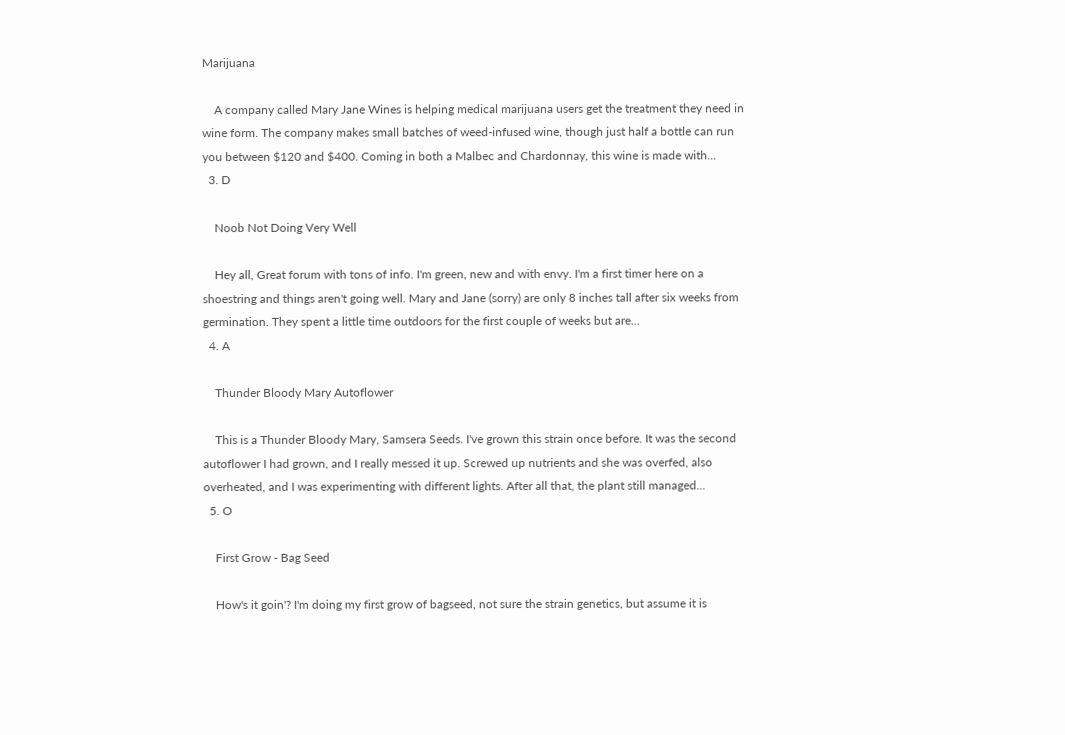Marijuana

    A company called Mary Jane Wines is helping medical marijuana users get the treatment they need in wine form. The company makes small batches of weed-infused wine, though just half a bottle can run you between $120 and $400. Coming in both a Malbec and Chardonnay, this wine is made with...
  3. D

    Noob Not Doing Very Well

    Hey all, Great forum with tons of info. I'm green, new and with envy. I'm a first timer here on a shoestring and things aren't going well. Mary and Jane (sorry) are only 8 inches tall after six weeks from germination. They spent a little time outdoors for the first couple of weeks but are...
  4. A

    Thunder Bloody Mary Autoflower

    This is a Thunder Bloody Mary, Samsera Seeds. I've grown this strain once before. It was the second autoflower I had grown, and I really messed it up. Screwed up nutrients and she was overfed, also overheated, and I was experimenting with different lights. After all that, the plant still managed...
  5. O

    First Grow - Bag Seed

    How's it goin'? I'm doing my first grow of bagseed, not sure the strain genetics, but assume it is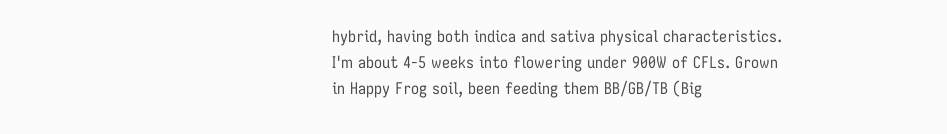hybrid, having both indica and sativa physical characteristics. I'm about 4-5 weeks into flowering under 900W of CFLs. Grown in Happy Frog soil, been feeding them BB/GB/TB (Big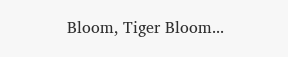Bloom, Tiger Bloom...